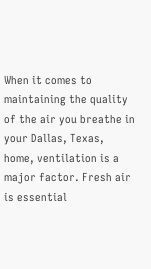When it comes to maintaining the quality of the air you breathe in your Dallas, Texas, home, ventilation is a major factor. Fresh air is essential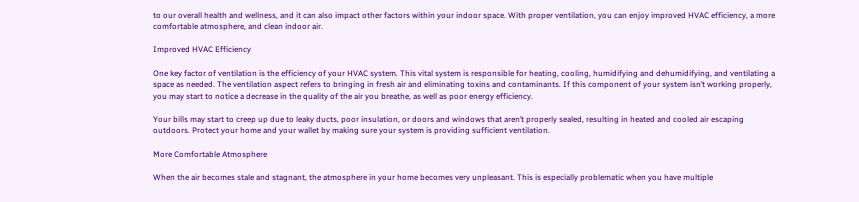to our overall health and wellness, and it can also impact other factors within your indoor space. With proper ventilation, you can enjoy improved HVAC efficiency, a more comfortable atmosphere, and clean indoor air.

Improved HVAC Efficiency

One key factor of ventilation is the efficiency of your HVAC system. This vital system is responsible for heating, cooling, humidifying and dehumidifying, and ventilating a space as needed. The ventilation aspect refers to bringing in fresh air and eliminating toxins and contaminants. If this component of your system isn’t working properly, you may start to notice a decrease in the quality of the air you breathe, as well as poor energy efficiency.

Your bills may start to creep up due to leaky ducts, poor insulation, or doors and windows that aren’t properly sealed, resulting in heated and cooled air escaping outdoors. Protect your home and your wallet by making sure your system is providing sufficient ventilation.

More Comfortable Atmosphere

When the air becomes stale and stagnant, the atmosphere in your home becomes very unpleasant. This is especially problematic when you have multiple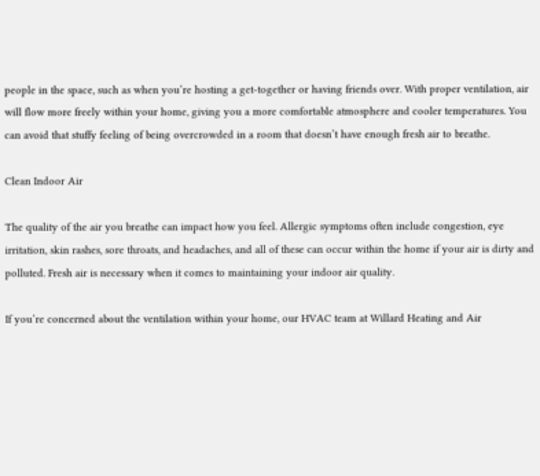people in the space, such as when you’re hosting a get-together or having friends over. With proper ventilation, air will flow more freely within your home, giving you a more comfortable atmosphere and cooler temperatures. You can avoid that stuffy feeling of being overcrowded in a room that doesn’t have enough fresh air to breathe.

Clean Indoor Air

The quality of the air you breathe can impact how you feel. Allergic symptoms often include congestion, eye irritation, skin rashes, sore throats, and headaches, and all of these can occur within the home if your air is dirty and polluted. Fresh air is necessary when it comes to maintaining your indoor air quality.

If you’re concerned about the ventilation within your home, our HVAC team at Willard Heating and Air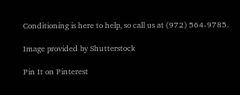Conditioning is here to help, so call us at (972) 564-9785.

Image provided by Shutterstock

Pin It on Pinterest